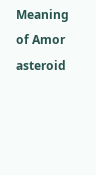Meaning of Amor asteroid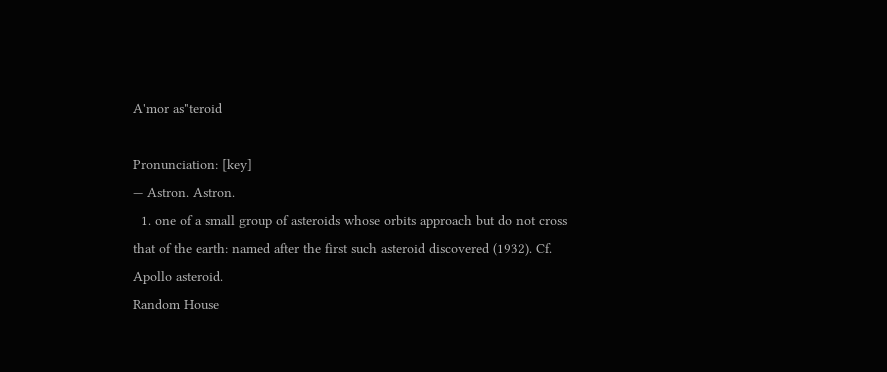A'mor as"teroid

Pronunciation: [key]
— Astron. Astron.
  1. one of a small group of asteroids whose orbits approach but do not cross that of the earth: named after the first such asteroid discovered (1932). Cf. Apollo asteroid.
Random House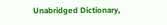Unabridged Dictionary,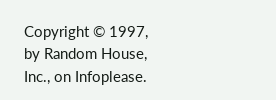Copyright © 1997, by Random House, Inc., on Infoplease.